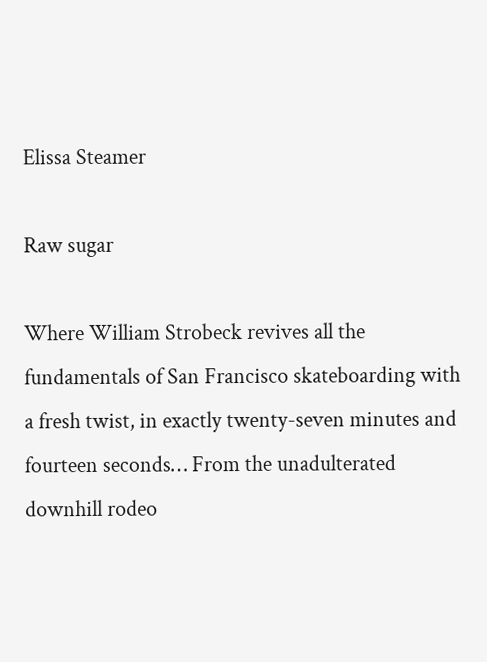Elissa Steamer

Raw sugar

Where William Strobeck revives all the fundamentals of San Francisco skateboarding with a fresh twist, in exactly twenty-seven minutes and fourteen seconds… From the unadulterated downhill rodeo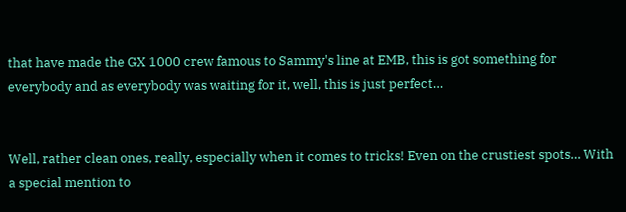that have made the GX 1000 crew famous to Sammy's line at EMB, this is got something for everybody and as everybody was waiting for it, well, this is just perfect…


Well, rather clean ones, really, especially when it comes to tricks! Even on the crustiest spots… With a special mention to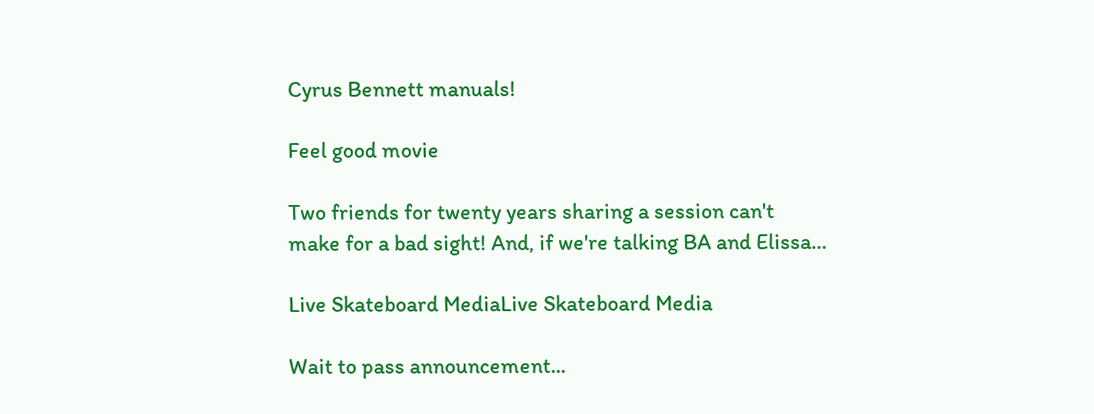Cyrus Bennett manuals!

Feel good movie

Two friends for twenty years sharing a session can't make for a bad sight! And, if we're talking BA and Elissa…

Live Skateboard MediaLive Skateboard Media

Wait to pass announcement...